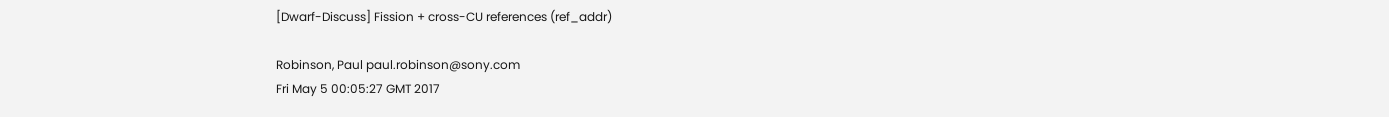[Dwarf-Discuss] Fission + cross-CU references (ref_addr)

Robinson, Paul paul.robinson@sony.com
Fri May 5 00:05:27 GMT 2017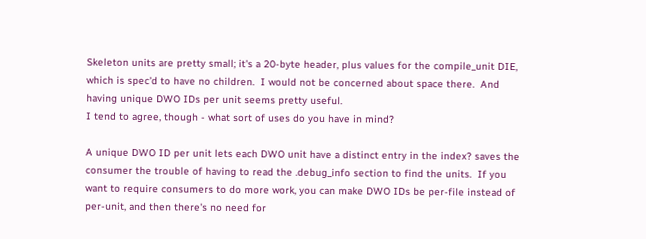Skeleton units are pretty small; it's a 20-byte header, plus values for the compile_unit DIE, which is spec'd to have no children.  I would not be concerned about space there.  And having unique DWO IDs per unit seems pretty useful.
I tend to agree, though - what sort of uses do you have in mind?

A unique DWO ID per unit lets each DWO unit have a distinct entry in the index? saves the consumer the trouble of having to read the .debug_info section to find the units.  If you want to require consumers to do more work, you can make DWO IDs be per-file instead of per-unit, and then there's no need for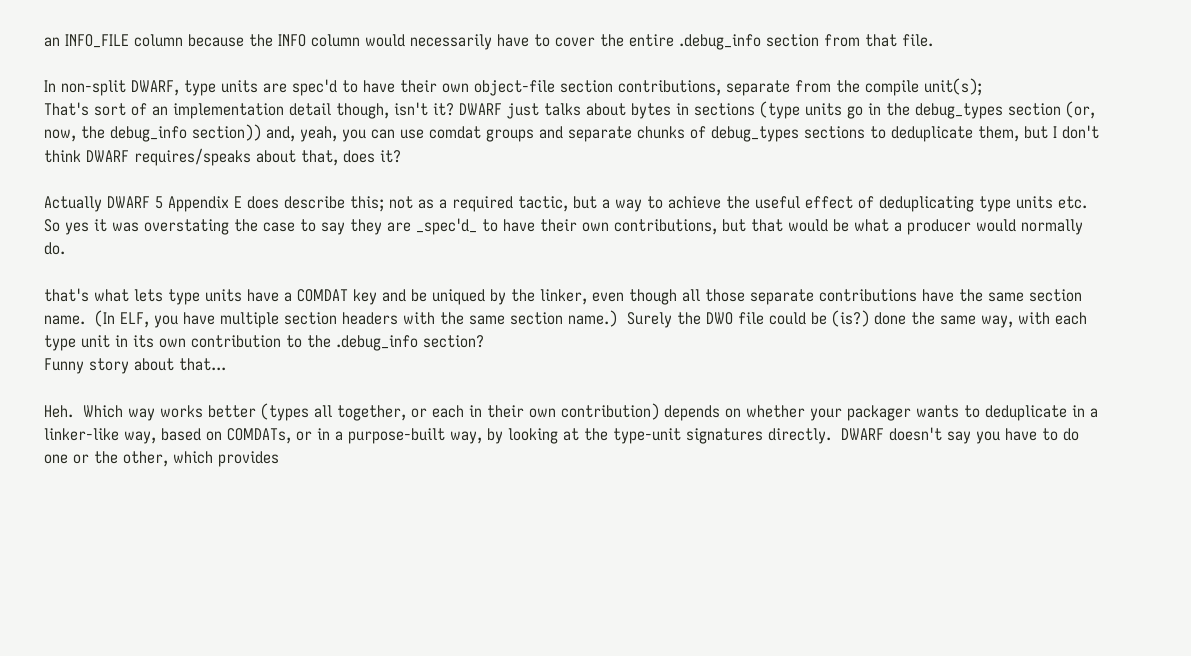an INFO_FILE column because the INFO column would necessarily have to cover the entire .debug_info section from that file.

In non-split DWARF, type units are spec'd to have their own object-file section contributions, separate from the compile unit(s);
That's sort of an implementation detail though, isn't it? DWARF just talks about bytes in sections (type units go in the debug_types section (or, now, the debug_info section)) and, yeah, you can use comdat groups and separate chunks of debug_types sections to deduplicate them, but I don't think DWARF requires/speaks about that, does it?

Actually DWARF 5 Appendix E does describe this; not as a required tactic, but a way to achieve the useful effect of deduplicating type units etc.  So yes it was overstating the case to say they are _spec'd_ to have their own contributions, but that would be what a producer would normally do.

that's what lets type units have a COMDAT key and be uniqued by the linker, even though all those separate contributions have the same section name.  (In ELF, you have multiple section headers with the same section name.)  Surely the DWO file could be (is?) done the same way, with each type unit in its own contribution to the .debug_info section?
Funny story about that...

Heh.  Which way works better (types all together, or each in their own contribution) depends on whether your packager wants to deduplicate in a linker-like way, based on COMDATs, or in a purpose-built way, by looking at the type-unit signatures directly.  DWARF doesn't say you have to do one or the other, which provides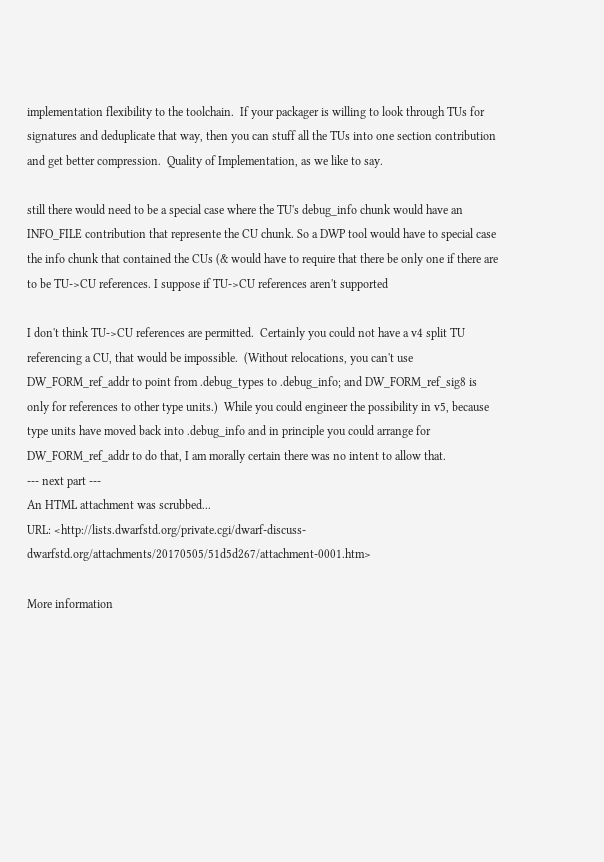implementation flexibility to the toolchain.  If your packager is willing to look through TUs for signatures and deduplicate that way, then you can stuff all the TUs into one section contribution and get better compression.  Quality of Implementation, as we like to say.

still there would need to be a special case where the TU's debug_info chunk would have an INFO_FILE contribution that represente the CU chunk. So a DWP tool would have to special case the info chunk that contained the CUs (& would have to require that there be only one if there are to be TU->CU references. I suppose if TU->CU references aren't supported

I don't think TU->CU references are permitted.  Certainly you could not have a v4 split TU referencing a CU, that would be impossible.  (Without relocations, you can't use DW_FORM_ref_addr to point from .debug_types to .debug_info; and DW_FORM_ref_sig8 is only for references to other type units.)  While you could engineer the possibility in v5, because type units have moved back into .debug_info and in principle you could arrange for DW_FORM_ref_addr to do that, I am morally certain there was no intent to allow that.
--- next part ---
An HTML attachment was scrubbed...
URL: <http://lists.dwarfstd.org/private.cgi/dwarf-discuss-dwarfstd.org/attachments/20170505/51d5d267/attachment-0001.htm>

More information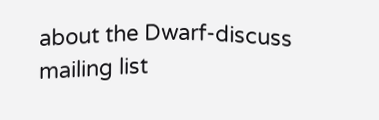about the Dwarf-discuss mailing list